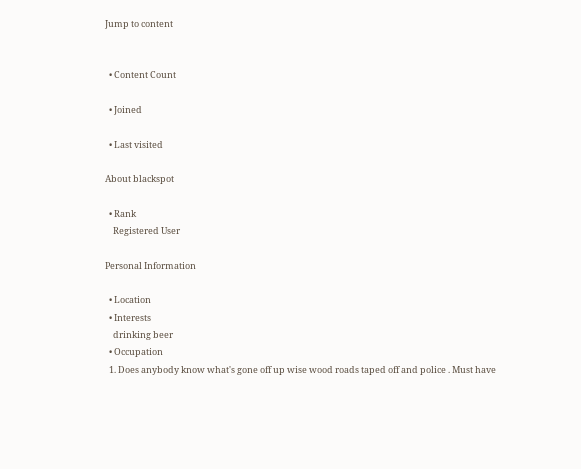Jump to content


  • Content Count

  • Joined

  • Last visited

About blackspot

  • Rank
    Registered User

Personal Information

  • Location
  • Interests
    drinking beer
  • Occupation
  1. Does anybody know what's gone off up wise wood roads taped off and police . Must have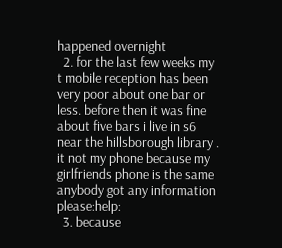happened overnight
  2. for the last few weeks my t mobile reception has been very poor about one bar or less. before then it was fine about five bars i live in s6 near the hillsborough library . it not my phone because my girlfriends phone is the same anybody got any information please:help:
  3. because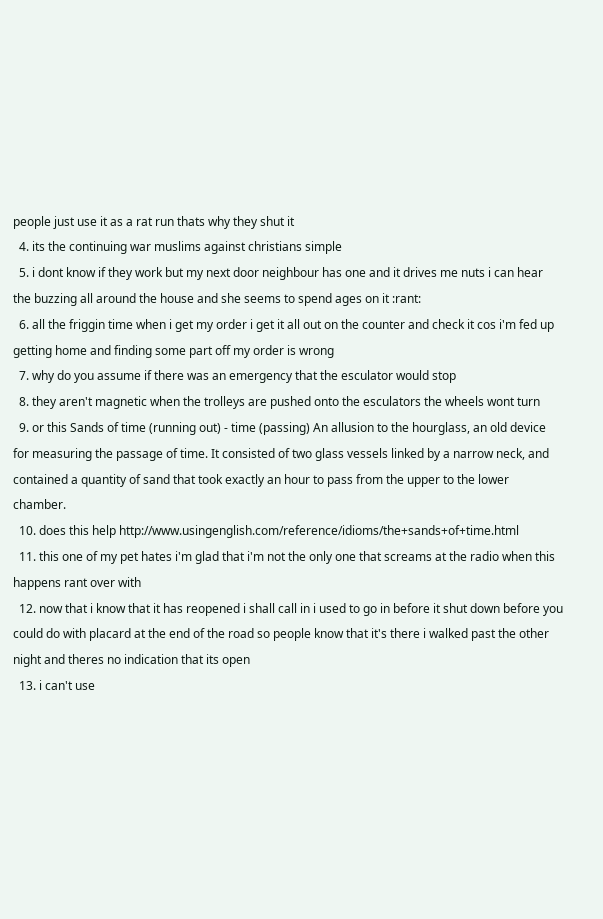people just use it as a rat run thats why they shut it
  4. its the continuing war muslims against christians simple
  5. i dont know if they work but my next door neighbour has one and it drives me nuts i can hear the buzzing all around the house and she seems to spend ages on it :rant:
  6. all the friggin time when i get my order i get it all out on the counter and check it cos i'm fed up getting home and finding some part off my order is wrong
  7. why do you assume if there was an emergency that the esculator would stop
  8. they aren't magnetic when the trolleys are pushed onto the esculators the wheels wont turn
  9. or this Sands of time (running out) - time (passing) An allusion to the hourglass, an old device for measuring the passage of time. It consisted of two glass vessels linked by a narrow neck, and contained a quantity of sand that took exactly an hour to pass from the upper to the lower chamber.
  10. does this help http://www.usingenglish.com/reference/idioms/the+sands+of+time.html
  11. this one of my pet hates i'm glad that i'm not the only one that screams at the radio when this happens rant over with
  12. now that i know that it has reopened i shall call in i used to go in before it shut down before you could do with placard at the end of the road so people know that it's there i walked past the other night and theres no indication that its open
  13. i can't use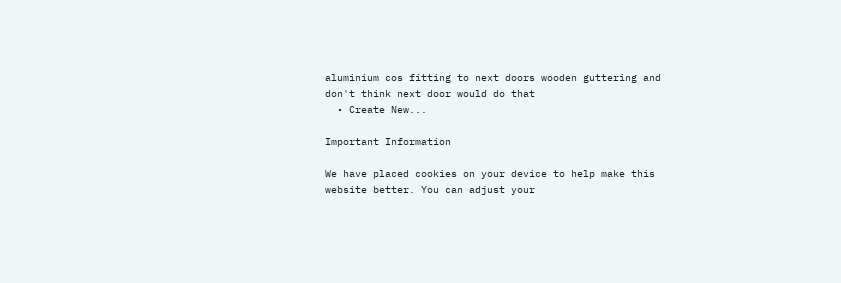aluminium cos fitting to next doors wooden guttering and don't think next door would do that
  • Create New...

Important Information

We have placed cookies on your device to help make this website better. You can adjust your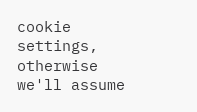cookie settings, otherwise we'll assume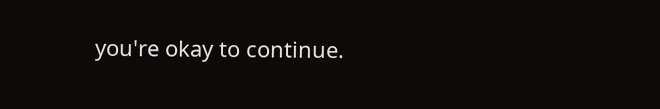you're okay to continue.